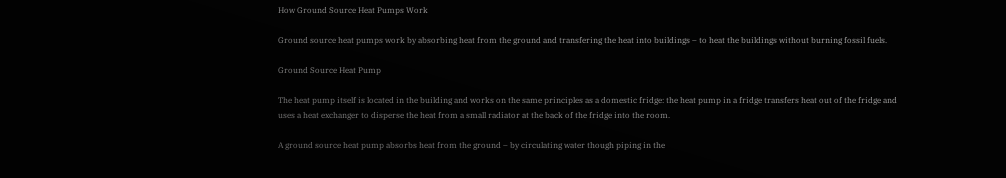How Ground Source Heat Pumps Work

Ground source heat pumps work by absorbing heat from the ground and transfering the heat into buildings – to heat the buildings without burning fossil fuels.

Ground Source Heat Pump

The heat pump itself is located in the building and works on the same principles as a domestic fridge: the heat pump in a fridge transfers heat out of the fridge and uses a heat exchanger to disperse the heat from a small radiator at the back of the fridge into the room.

A ground source heat pump absorbs heat from the ground – by circulating water though piping in the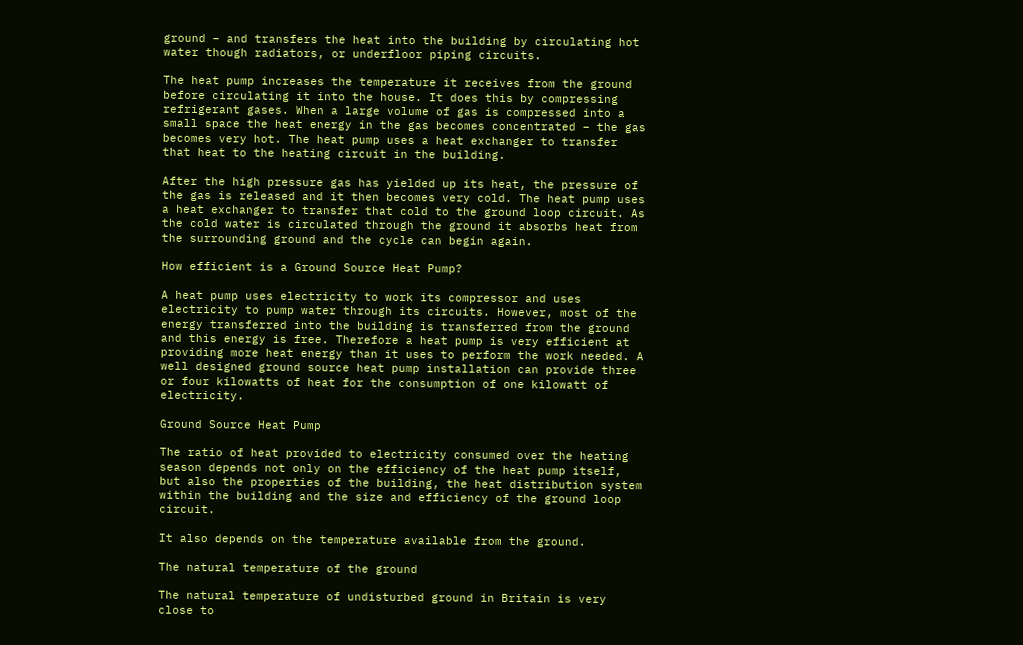ground – and transfers the heat into the building by circulating hot water though radiators, or underfloor piping circuits.

The heat pump increases the temperature it receives from the ground before circulating it into the house. It does this by compressing refrigerant gases. When a large volume of gas is compressed into a small space the heat energy in the gas becomes concentrated – the gas becomes very hot. The heat pump uses a heat exchanger to transfer that heat to the heating circuit in the building.

After the high pressure gas has yielded up its heat, the pressure of the gas is released and it then becomes very cold. The heat pump uses a heat exchanger to transfer that cold to the ground loop circuit. As the cold water is circulated through the ground it absorbs heat from the surrounding ground and the cycle can begin again.

How efficient is a Ground Source Heat Pump?

A heat pump uses electricity to work its compressor and uses electricity to pump water through its circuits. However, most of the energy transferred into the building is transferred from the ground and this energy is free. Therefore a heat pump is very efficient at providing more heat energy than it uses to perform the work needed. A well designed ground source heat pump installation can provide three or four kilowatts of heat for the consumption of one kilowatt of electricity.

Ground Source Heat Pump

The ratio of heat provided to electricity consumed over the heating season depends not only on the efficiency of the heat pump itself, but also the properties of the building, the heat distribution system within the building and the size and efficiency of the ground loop circuit.

It also depends on the temperature available from the ground.

The natural temperature of the ground

The natural temperature of undisturbed ground in Britain is very close to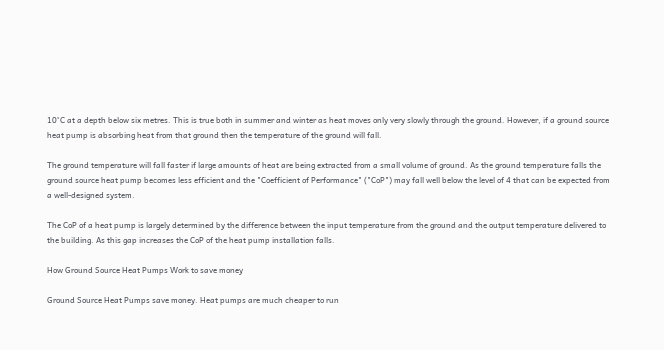10°C at a depth below six metres. This is true both in summer and winter as heat moves only very slowly through the ground. However, if a ground source heat pump is absorbing heat from that ground then the temperature of the ground will fall.

The ground temperature will fall faster if large amounts of heat are being extracted from a small volume of ground. As the ground temperature falls the ground source heat pump becomes less efficient and the "Coefficient of Performance" ("CoP") may fall well below the level of 4 that can be expected from a well-designed system.

The CoP of a heat pump is largely determined by the difference between the input temperature from the ground and the output temperature delivered to the building. As this gap increases the CoP of the heat pump installation falls.

How Ground Source Heat Pumps Work to save money

Ground Source Heat Pumps save money. Heat pumps are much cheaper to run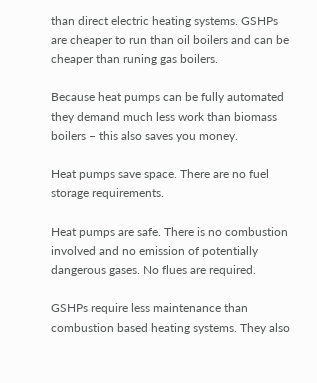than direct electric heating systems. GSHPs are cheaper to run than oil boilers and can be cheaper than runing gas boilers.

Because heat pumps can be fully automated they demand much less work than biomass boilers – this also saves you money.

Heat pumps save space. There are no fuel storage requirements.

Heat pumps are safe. There is no combustion involved and no emission of potentially dangerous gases. No flues are required.

GSHPs require less maintenance than combustion based heating systems. They also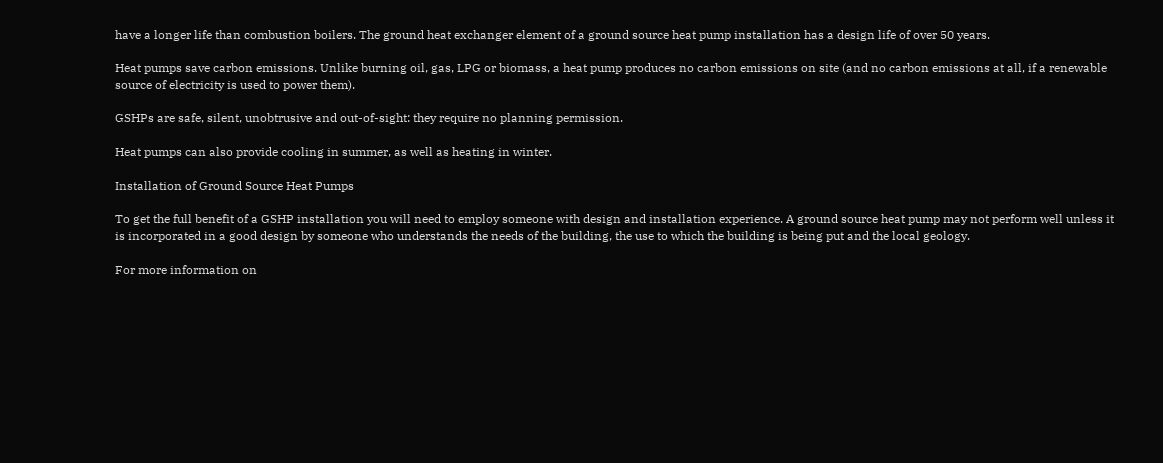have a longer life than combustion boilers. The ground heat exchanger element of a ground source heat pump installation has a design life of over 50 years.

Heat pumps save carbon emissions. Unlike burning oil, gas, LPG or biomass, a heat pump produces no carbon emissions on site (and no carbon emissions at all, if a renewable source of electricity is used to power them).

GSHPs are safe, silent, unobtrusive and out-of-sight: they require no planning permission.

Heat pumps can also provide cooling in summer, as well as heating in winter.

Installation of Ground Source Heat Pumps

To get the full benefit of a GSHP installation you will need to employ someone with design and installation experience. A ground source heat pump may not perform well unless it is incorporated in a good design by someone who understands the needs of the building, the use to which the building is being put and the local geology.

For more information on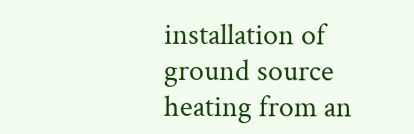installation of ground source heating from an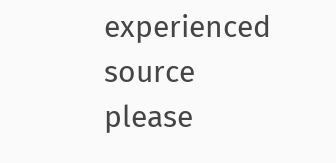experienced source please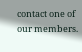contact one of our members.